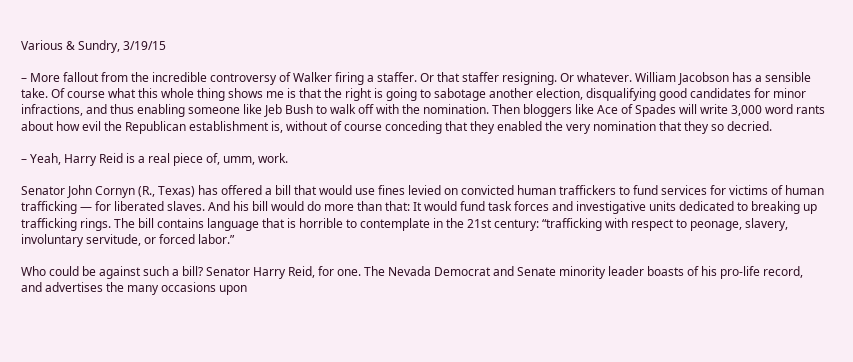Various & Sundry, 3/19/15

– More fallout from the incredible controversy of Walker firing a staffer. Or that staffer resigning. Or whatever. William Jacobson has a sensible take. Of course what this whole thing shows me is that the right is going to sabotage another election, disqualifying good candidates for minor infractions, and thus enabling someone like Jeb Bush to walk off with the nomination. Then bloggers like Ace of Spades will write 3,000 word rants about how evil the Republican establishment is, without of course conceding that they enabled the very nomination that they so decried.

– Yeah, Harry Reid is a real piece of, umm, work.

Senator John Cornyn (R., Texas) has offered a bill that would use fines levied on convicted human traffickers to fund services for victims of human trafficking — for liberated slaves. And his bill would do more than that: It would fund task forces and investigative units dedicated to breaking up trafficking rings. The bill contains language that is horrible to contemplate in the 21st century: “trafficking with respect to peonage, slavery, involuntary servitude, or forced labor.”

Who could be against such a bill? Senator Harry Reid, for one. The Nevada Democrat and Senate minority leader boasts of his pro-life record, and advertises the many occasions upon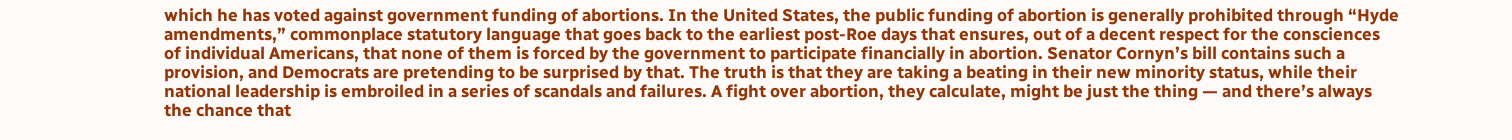which he has voted against government funding of abortions. In the United States, the public funding of abortion is generally prohibited through “Hyde amendments,” commonplace statutory language that goes back to the earliest post-Roe days that ensures, out of a decent respect for the consciences of individual Americans, that none of them is forced by the government to participate financially in abortion. Senator Cornyn’s bill contains such a provision, and Democrats are pretending to be surprised by that. The truth is that they are taking a beating in their new minority status, while their national leadership is embroiled in a series of scandals and failures. A fight over abortion, they calculate, might be just the thing — and there’s always the chance that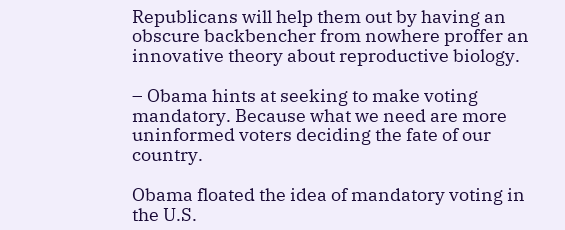Republicans will help them out by having an obscure backbencher from nowhere proffer an innovative theory about reproductive biology.

– Obama hints at seeking to make voting mandatory. Because what we need are more uninformed voters deciding the fate of our country.

Obama floated the idea of mandatory voting in the U.S.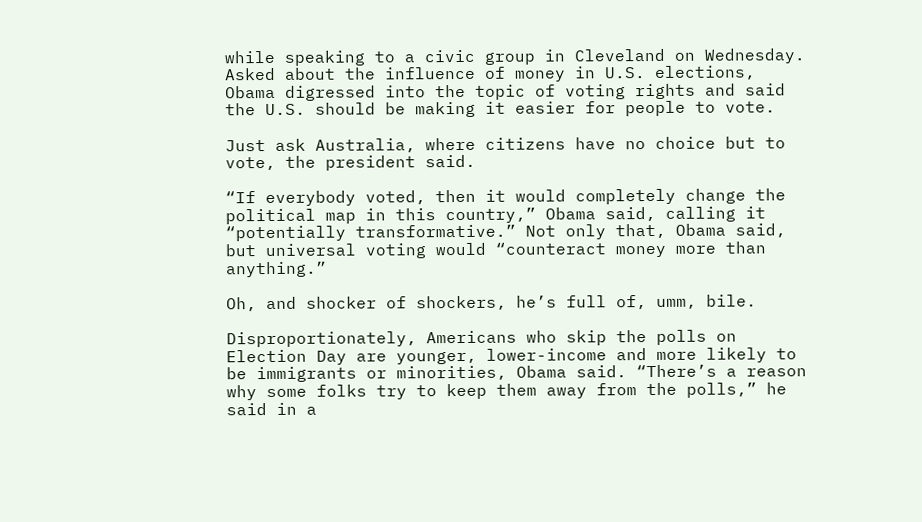while speaking to a civic group in Cleveland on Wednesday. Asked about the influence of money in U.S. elections, Obama digressed into the topic of voting rights and said the U.S. should be making it easier for people to vote.

Just ask Australia, where citizens have no choice but to vote, the president said.

“If everybody voted, then it would completely change the political map in this country,” Obama said, calling it “potentially transformative.” Not only that, Obama said, but universal voting would “counteract money more than anything.”

Oh, and shocker of shockers, he’s full of, umm, bile.

Disproportionately, Americans who skip the polls on Election Day are younger, lower-income and more likely to be immigrants or minorities, Obama said. “There’s a reason why some folks try to keep them away from the polls,” he said in a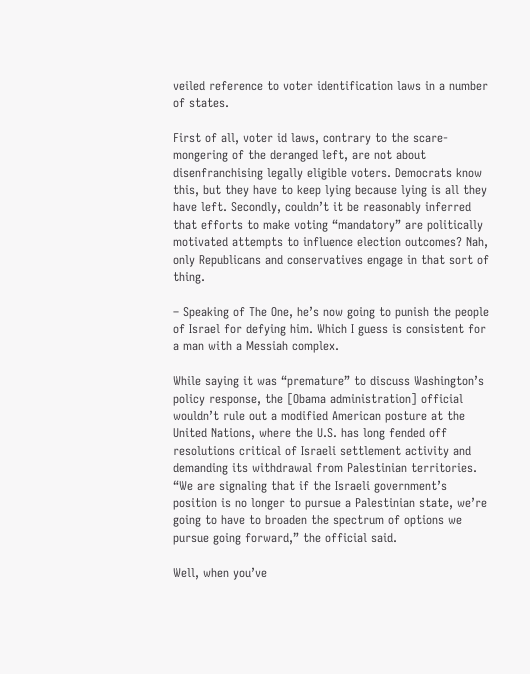veiled reference to voter identification laws in a number of states.

First of all, voter id laws, contrary to the scare-mongering of the deranged left, are not about disenfranchising legally eligible voters. Democrats know this, but they have to keep lying because lying is all they have left. Secondly, couldn’t it be reasonably inferred that efforts to make voting “mandatory” are politically motivated attempts to influence election outcomes? Nah, only Republicans and conservatives engage in that sort of thing.

– Speaking of The One, he’s now going to punish the people of Israel for defying him. Which I guess is consistent for a man with a Messiah complex.

While saying it was “premature” to discuss Washington’s policy response, the [Obama administration] official wouldn’t rule out a modified American posture at the United Nations, where the U.S. has long fended off resolutions critical of Israeli settlement activity and demanding its withdrawal from Palestinian territories. “We are signaling that if the Israeli government’s position is no longer to pursue a Palestinian state, we’re going to have to broaden the spectrum of options we pursue going forward,” the official said.

Well, when you’ve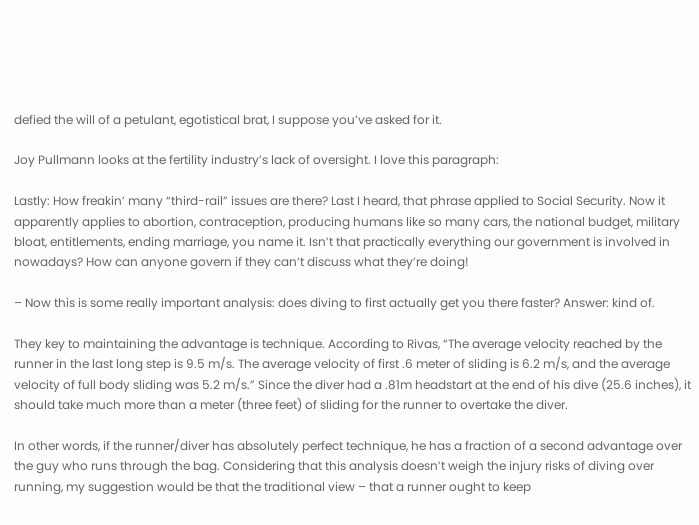defied the will of a petulant, egotistical brat, I suppose you’ve asked for it.

Joy Pullmann looks at the fertility industry’s lack of oversight. I love this paragraph:

Lastly: How freakin’ many “third-rail” issues are there? Last I heard, that phrase applied to Social Security. Now it apparently applies to abortion, contraception, producing humans like so many cars, the national budget, military bloat, entitlements, ending marriage, you name it. Isn’t that practically everything our government is involved in nowadays? How can anyone govern if they can’t discuss what they’re doing!

– Now this is some really important analysis: does diving to first actually get you there faster? Answer: kind of.

They key to maintaining the advantage is technique. According to Rivas, “The average velocity reached by the runner in the last long step is 9.5 m/s. The average velocity of first .6 meter of sliding is 6.2 m/s, and the average velocity of full body sliding was 5.2 m/s.” Since the diver had a .81m headstart at the end of his dive (25.6 inches), it should take much more than a meter (three feet) of sliding for the runner to overtake the diver.

In other words, if the runner/diver has absolutely perfect technique, he has a fraction of a second advantage over the guy who runs through the bag. Considering that this analysis doesn’t weigh the injury risks of diving over running, my suggestion would be that the traditional view – that a runner ought to keep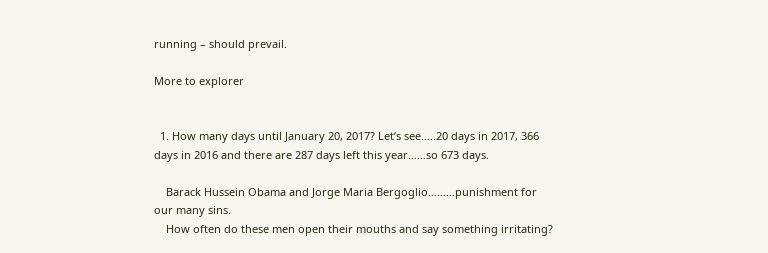running – should prevail.

More to explorer


  1. How many days until January 20, 2017? Let’s see…..20 days in 2017, 366 days in 2016 and there are 287 days left this year……so 673 days.

    Barack Hussein Obama and Jorge Maria Bergoglio………punishment for our many sins.
    How often do these men open their mouths and say something irritating?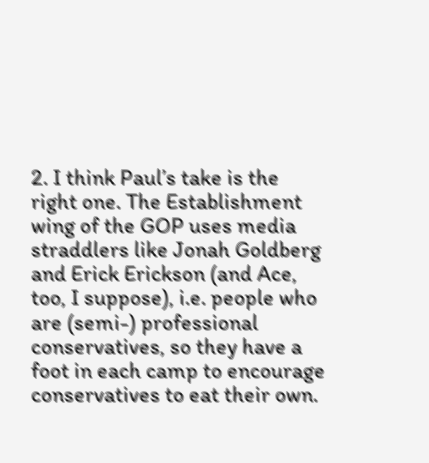2. I think Paul’s take is the right one. The Establishment wing of the GOP uses media straddlers like Jonah Goldberg and Erick Erickson (and Ace, too, I suppose), i.e. people who are (semi-) professional conservatives, so they have a foot in each camp to encourage conservatives to eat their own.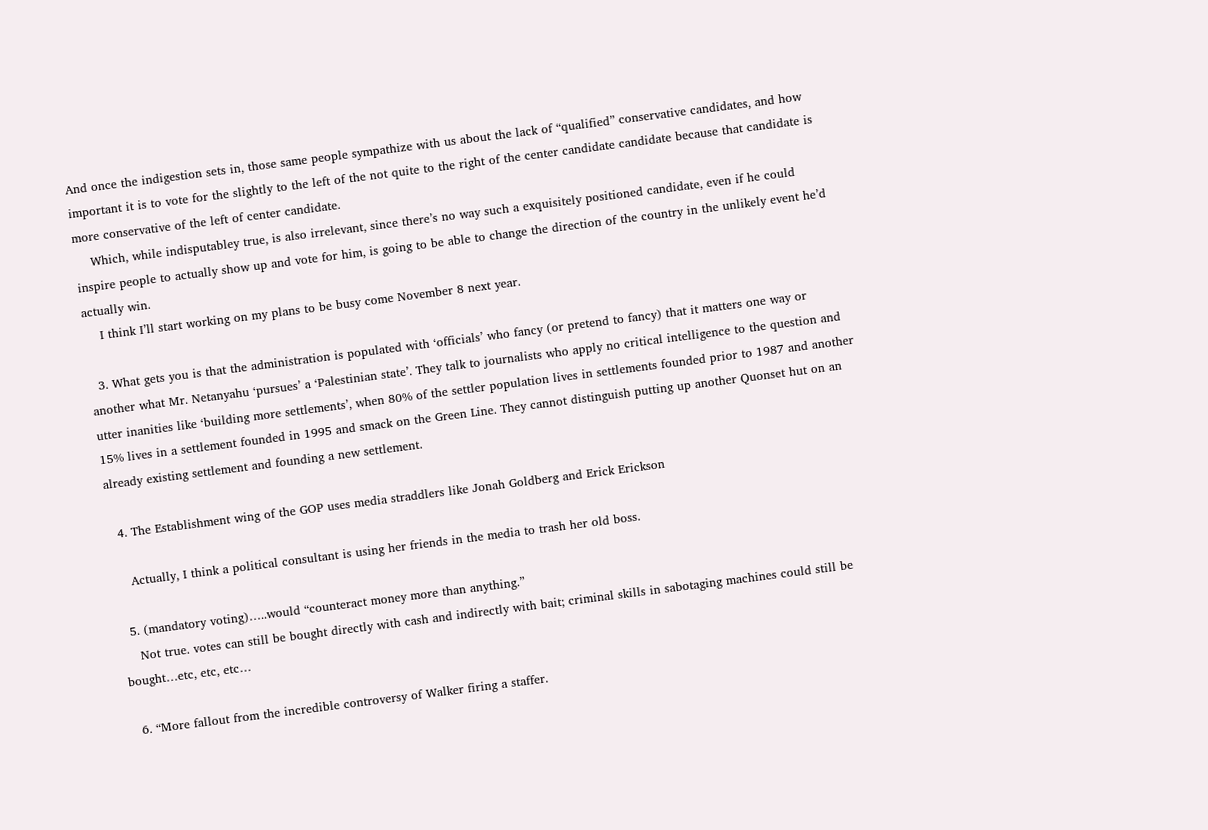And once the indigestion sets in, those same people sympathize with us about the lack of “qualified” conservative candidates, and how important it is to vote for the slightly to the left of the not quite to the right of the center candidate candidate because that candidate is more conservative of the left of center candidate.
    Which, while indisputabley true, is also irrelevant, since there’s no way such a exquisitely positioned candidate, even if he could inspire people to actually show up and vote for him, is going to be able to change the direction of the country in the unlikely event he’d actually win.
    I think I’ll start working on my plans to be busy come November 8 next year.

  3. What gets you is that the administration is populated with ‘officials’ who fancy (or pretend to fancy) that it matters one way or another what Mr. Netanyahu ‘pursues’ a ‘Palestinian state’. They talk to journalists who apply no critical intelligence to the question and utter inanities like ‘building more settlements’, when 80% of the settler population lives in settlements founded prior to 1987 and another 15% lives in a settlement founded in 1995 and smack on the Green Line. They cannot distinguish putting up another Quonset hut on an already existing settlement and founding a new settlement.

  4. The Establishment wing of the GOP uses media straddlers like Jonah Goldberg and Erick Erickson

    Actually, I think a political consultant is using her friends in the media to trash her old boss.

  5. (mandatory voting)…..would “counteract money more than anything.”
    Not true. votes can still be bought directly with cash and indirectly with bait; criminal skills in sabotaging machines could still be bought…etc, etc, etc…

  6. “More fallout from the incredible controversy of Walker firing a staffer.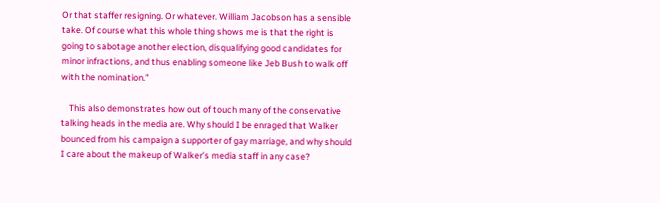Or that staffer resigning. Or whatever. William Jacobson has a sensible take. Of course what this whole thing shows me is that the right is going to sabotage another election, disqualifying good candidates for minor infractions, and thus enabling someone like Jeb Bush to walk off with the nomination.”

    This also demonstrates how out of touch many of the conservative talking heads in the media are. Why should I be enraged that Walker bounced from his campaign a supporter of gay marriage, and why should I care about the makeup of Walker’s media staff in any case?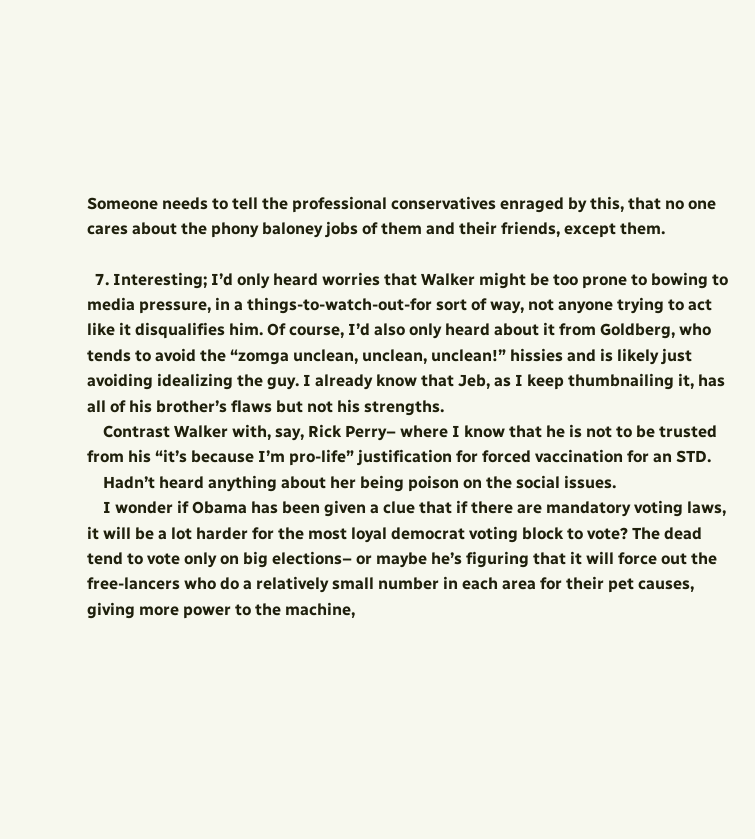Someone needs to tell the professional conservatives enraged by this, that no one cares about the phony baloney jobs of them and their friends, except them.

  7. Interesting; I’d only heard worries that Walker might be too prone to bowing to media pressure, in a things-to-watch-out-for sort of way, not anyone trying to act like it disqualifies him. Of course, I’d also only heard about it from Goldberg, who tends to avoid the “zomga unclean, unclean, unclean!” hissies and is likely just avoiding idealizing the guy. I already know that Jeb, as I keep thumbnailing it, has all of his brother’s flaws but not his strengths.
    Contrast Walker with, say, Rick Perry– where I know that he is not to be trusted from his “it’s because I’m pro-life” justification for forced vaccination for an STD.
    Hadn’t heard anything about her being poison on the social issues.
    I wonder if Obama has been given a clue that if there are mandatory voting laws, it will be a lot harder for the most loyal democrat voting block to vote? The dead tend to vote only on big elections– or maybe he’s figuring that it will force out the free-lancers who do a relatively small number in each area for their pet causes, giving more power to the machine,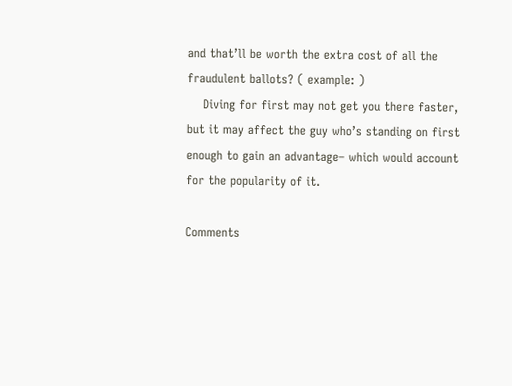and that’ll be worth the extra cost of all the fraudulent ballots? ( example: )
    Diving for first may not get you there faster, but it may affect the guy who’s standing on first enough to gain an advantage– which would account for the popularity of it.

Comments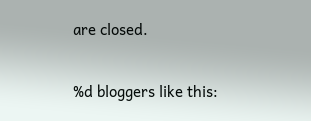are closed.

%d bloggers like this: